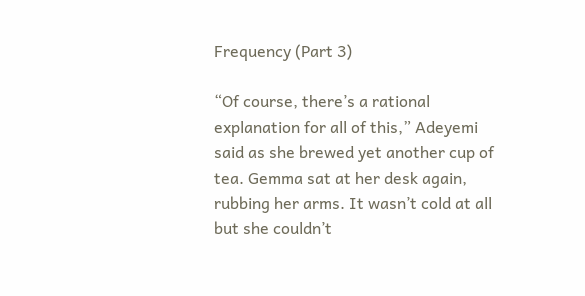Frequency (Part 3)

“Of course, there’s a rational explanation for all of this,” Adeyemi said as she brewed yet another cup of tea. Gemma sat at her desk again, rubbing her arms. It wasn’t cold at all but she couldn’t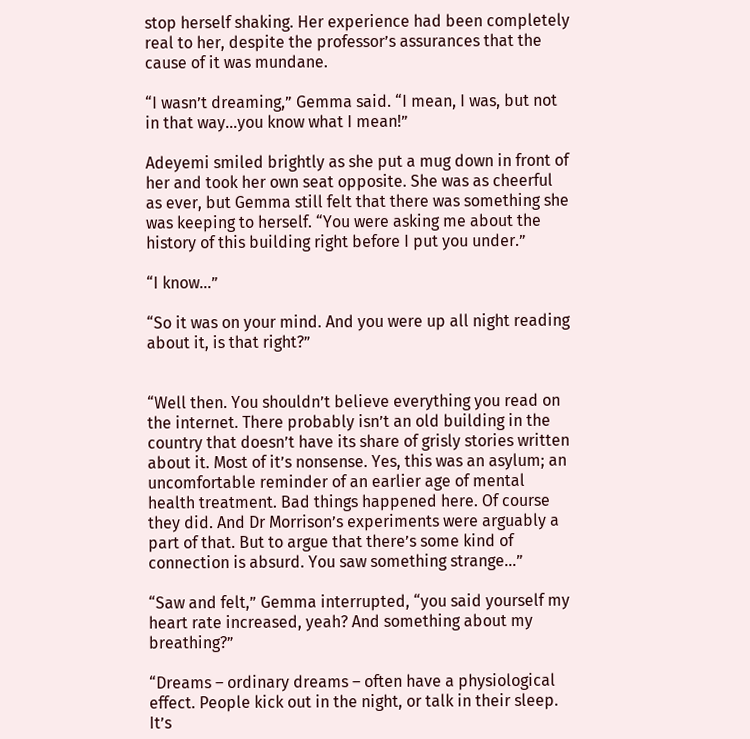stop herself shaking. Her experience had been completely real to her, despite the professor’s assurances that the cause of it was mundane.

“I wasn’t dreaming,” Gemma said. “I mean, I was, but not in that way…you know what I mean!”

Adeyemi smiled brightly as she put a mug down in front of her and took her own seat opposite. She was as cheerful as ever, but Gemma still felt that there was something she was keeping to herself. “You were asking me about the history of this building right before I put you under.”

“I know…”

“So it was on your mind. And you were up all night reading about it, is that right?”


“Well then. You shouldn’t believe everything you read on the internet. There probably isn’t an old building in the country that doesn’t have its share of grisly stories written about it. Most of it’s nonsense. Yes, this was an asylum; an uncomfortable reminder of an earlier age of mental health treatment. Bad things happened here. Of course they did. And Dr Morrison’s experiments were arguably a part of that. But to argue that there’s some kind of connection is absurd. You saw something strange…”

“Saw and felt,” Gemma interrupted, “you said yourself my heart rate increased, yeah? And something about my breathing?”

“Dreams – ordinary dreams – often have a physiological effect. People kick out in the night, or talk in their sleep. It’s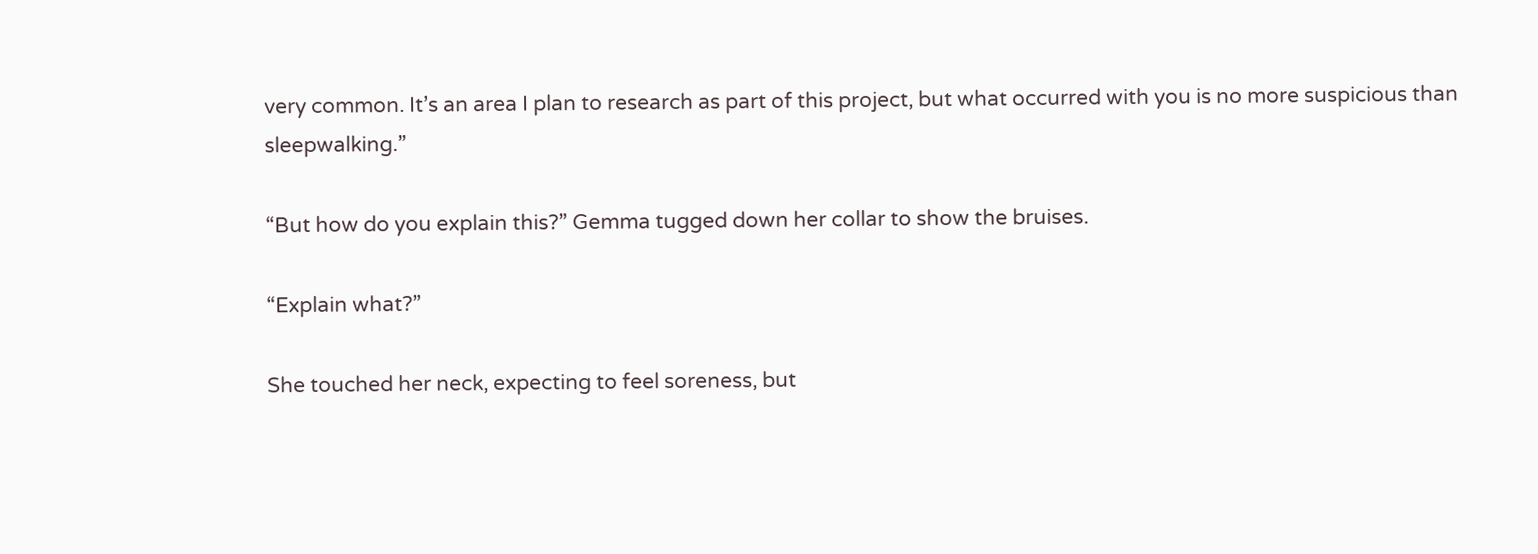very common. It’s an area I plan to research as part of this project, but what occurred with you is no more suspicious than sleepwalking.”

“But how do you explain this?” Gemma tugged down her collar to show the bruises.

“Explain what?”

She touched her neck, expecting to feel soreness, but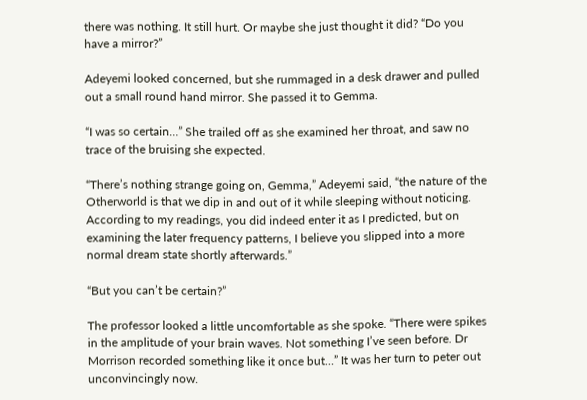there was nothing. It still hurt. Or maybe she just thought it did? “Do you have a mirror?”

Adeyemi looked concerned, but she rummaged in a desk drawer and pulled out a small round hand mirror. She passed it to Gemma.

“I was so certain…” She trailed off as she examined her throat, and saw no trace of the bruising she expected.

“There’s nothing strange going on, Gemma,” Adeyemi said, “the nature of the Otherworld is that we dip in and out of it while sleeping without noticing. According to my readings, you did indeed enter it as I predicted, but on examining the later frequency patterns, I believe you slipped into a more normal dream state shortly afterwards.”

“But you can’t be certain?”

The professor looked a little uncomfortable as she spoke. “There were spikes in the amplitude of your brain waves. Not something I’ve seen before. Dr Morrison recorded something like it once but…” It was her turn to peter out unconvincingly now.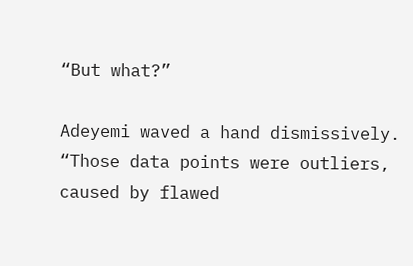“But what?”

Adeyemi waved a hand dismissively. “Those data points were outliers, caused by flawed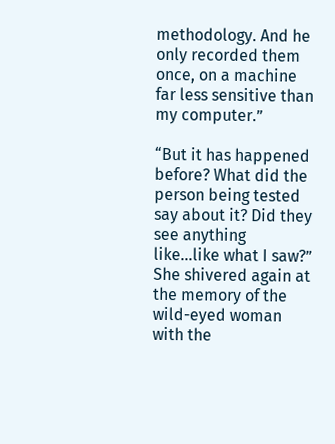methodology. And he only recorded them once, on a machine far less sensitive than my computer.”

“But it has happened before? What did the person being tested say about it? Did they see anything like…like what I saw?” She shivered again at the memory of the wild-eyed woman with the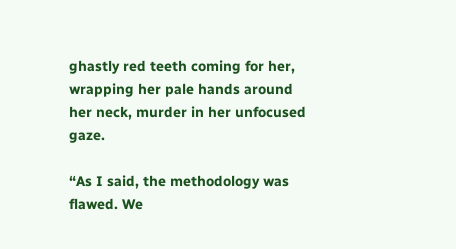ghastly red teeth coming for her, wrapping her pale hands around her neck, murder in her unfocused gaze.

“As I said, the methodology was flawed. We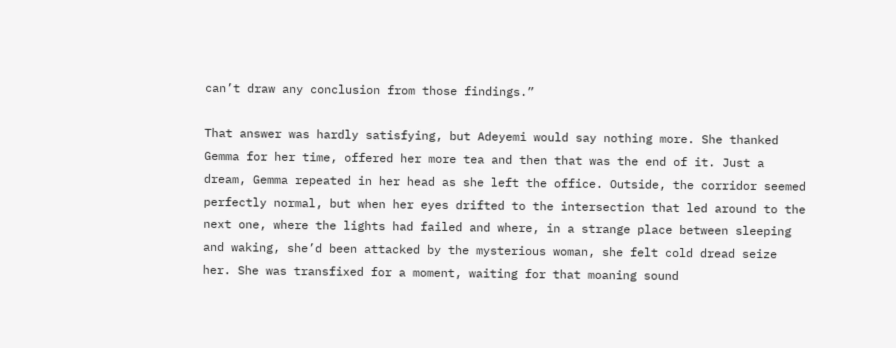can’t draw any conclusion from those findings.”

That answer was hardly satisfying, but Adeyemi would say nothing more. She thanked Gemma for her time, offered her more tea and then that was the end of it. Just a dream, Gemma repeated in her head as she left the office. Outside, the corridor seemed perfectly normal, but when her eyes drifted to the intersection that led around to the next one, where the lights had failed and where, in a strange place between sleeping and waking, she’d been attacked by the mysterious woman, she felt cold dread seize her. She was transfixed for a moment, waiting for that moaning sound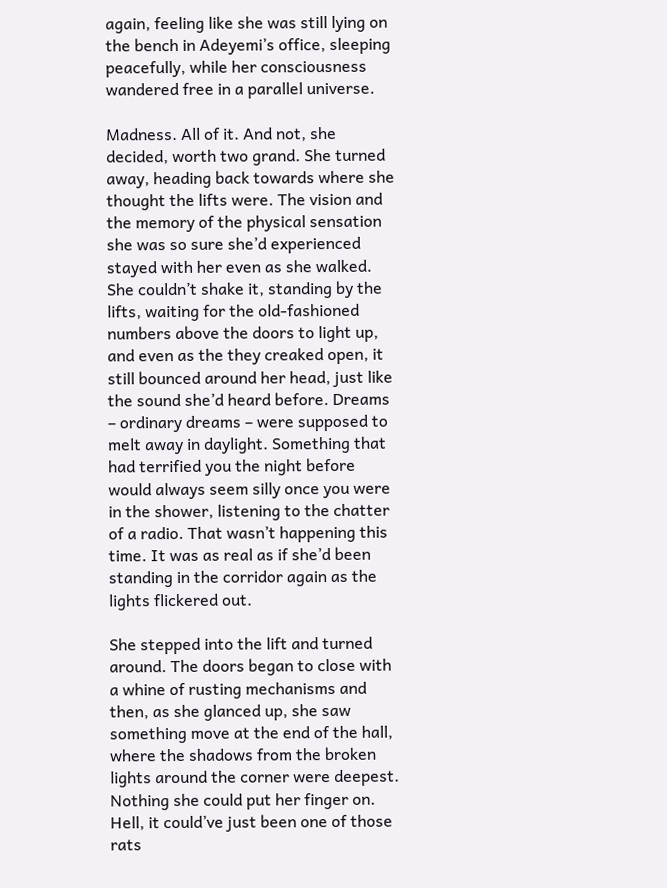again, feeling like she was still lying on the bench in Adeyemi’s office, sleeping peacefully, while her consciousness wandered free in a parallel universe.

Madness. All of it. And not, she decided, worth two grand. She turned away, heading back towards where she thought the lifts were. The vision and the memory of the physical sensation she was so sure she’d experienced stayed with her even as she walked. She couldn’t shake it, standing by the lifts, waiting for the old-fashioned numbers above the doors to light up, and even as the they creaked open, it still bounced around her head, just like the sound she’d heard before. Dreams – ordinary dreams – were supposed to melt away in daylight. Something that had terrified you the night before would always seem silly once you were in the shower, listening to the chatter of a radio. That wasn’t happening this time. It was as real as if she’d been standing in the corridor again as the lights flickered out.

She stepped into the lift and turned around. The doors began to close with a whine of rusting mechanisms and then, as she glanced up, she saw something move at the end of the hall, where the shadows from the broken lights around the corner were deepest. Nothing she could put her finger on. Hell, it could’ve just been one of those rats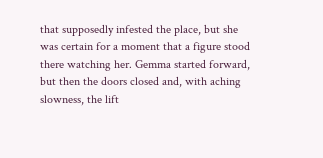that supposedly infested the place, but she was certain for a moment that a figure stood there watching her. Gemma started forward, but then the doors closed and, with aching slowness, the lift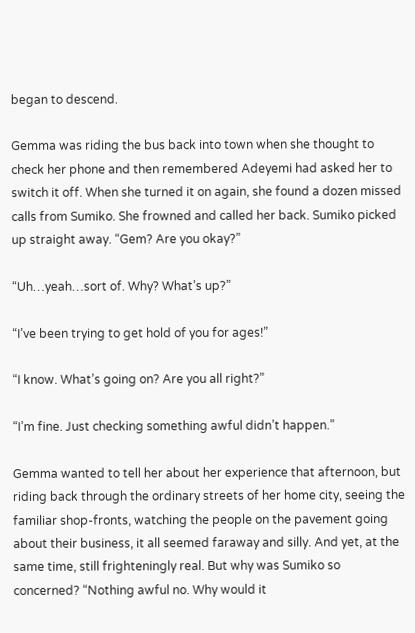began to descend.

Gemma was riding the bus back into town when she thought to check her phone and then remembered Adeyemi had asked her to switch it off. When she turned it on again, she found a dozen missed calls from Sumiko. She frowned and called her back. Sumiko picked up straight away. “Gem? Are you okay?”

“Uh…yeah…sort of. Why? What’s up?”

“I’ve been trying to get hold of you for ages!”

“I know. What’s going on? Are you all right?”

“I’m fine. Just checking something awful didn’t happen.”

Gemma wanted to tell her about her experience that afternoon, but riding back through the ordinary streets of her home city, seeing the familiar shop-fronts, watching the people on the pavement going about their business, it all seemed faraway and silly. And yet, at the same time, still frighteningly real. But why was Sumiko so concerned? “Nothing awful no. Why would it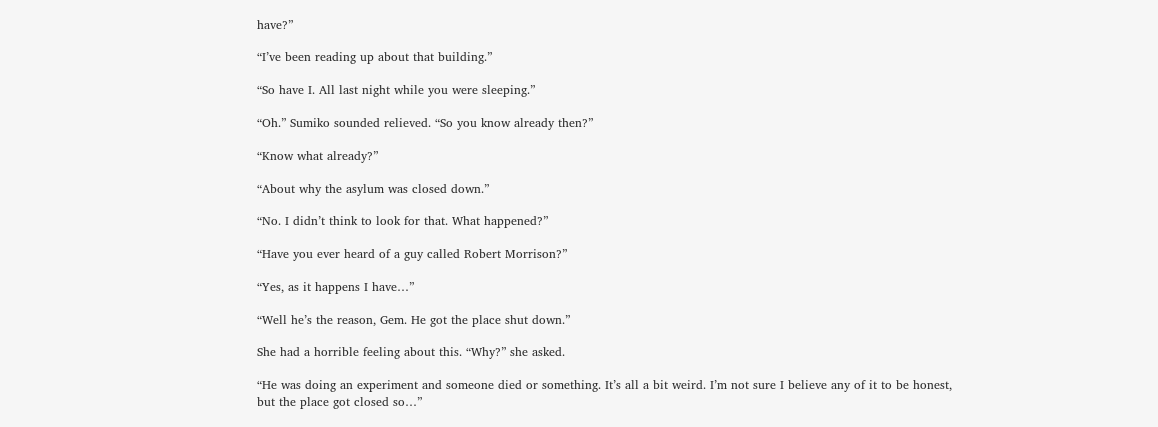have?”

“I’ve been reading up about that building.”

“So have I. All last night while you were sleeping.”

“Oh.” Sumiko sounded relieved. “So you know already then?”

“Know what already?”

“About why the asylum was closed down.”

“No. I didn’t think to look for that. What happened?”

“Have you ever heard of a guy called Robert Morrison?”

“Yes, as it happens I have…”

“Well he’s the reason, Gem. He got the place shut down.”

She had a horrible feeling about this. “Why?” she asked.

“He was doing an experiment and someone died or something. It’s all a bit weird. I’m not sure I believe any of it to be honest, but the place got closed so…”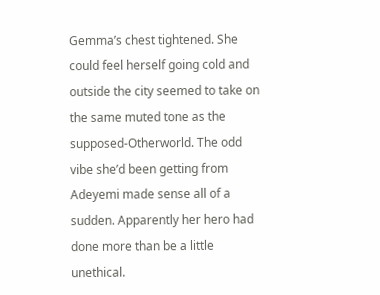Gemma’s chest tightened. She could feel herself going cold and outside the city seemed to take on the same muted tone as the supposed-Otherworld. The odd vibe she’d been getting from Adeyemi made sense all of a sudden. Apparently her hero had done more than be a little unethical.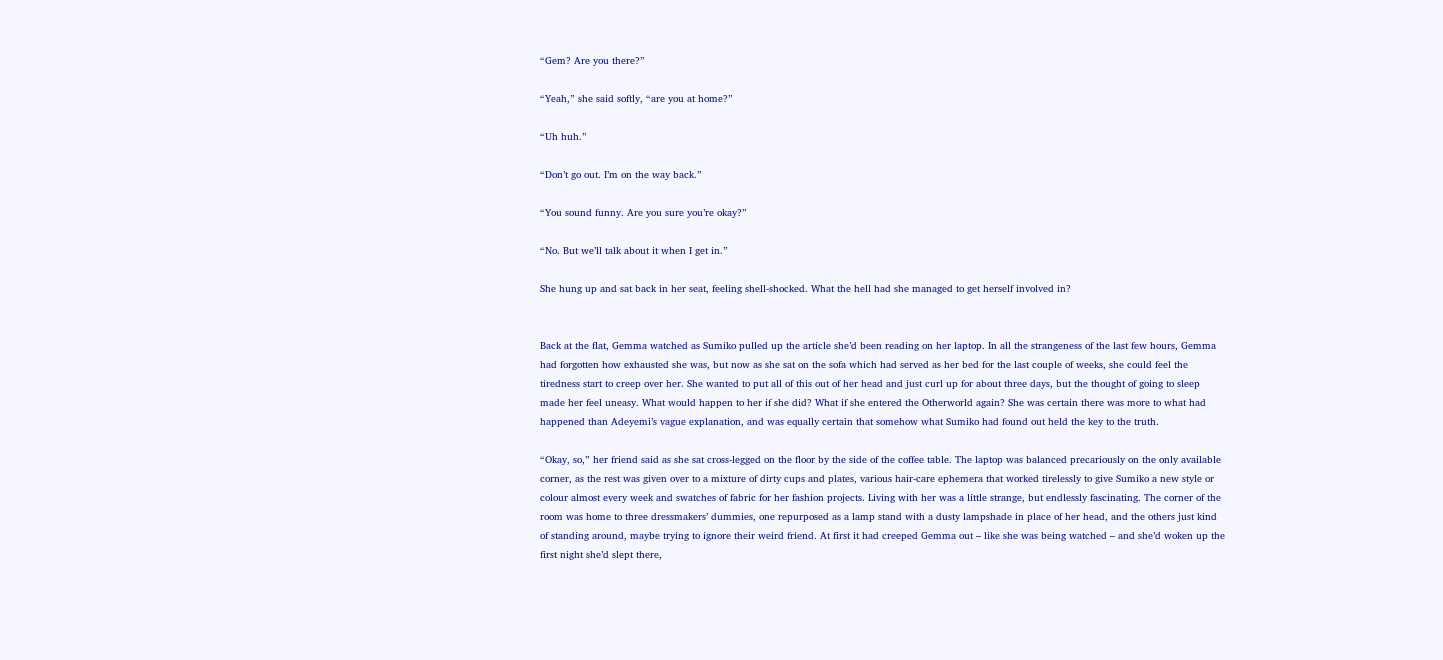“Gem? Are you there?”

“Yeah,” she said softly, “are you at home?”

“Uh huh.”

“Don’t go out. I’m on the way back.”

“You sound funny. Are you sure you’re okay?”

“No. But we’ll talk about it when I get in.”

She hung up and sat back in her seat, feeling shell-shocked. What the hell had she managed to get herself involved in?


Back at the flat, Gemma watched as Sumiko pulled up the article she’d been reading on her laptop. In all the strangeness of the last few hours, Gemma had forgotten how exhausted she was, but now as she sat on the sofa which had served as her bed for the last couple of weeks, she could feel the tiredness start to creep over her. She wanted to put all of this out of her head and just curl up for about three days, but the thought of going to sleep made her feel uneasy. What would happen to her if she did? What if she entered the Otherworld again? She was certain there was more to what had happened than Adeyemi’s vague explanation, and was equally certain that somehow what Sumiko had found out held the key to the truth.

“Okay, so,” her friend said as she sat cross-legged on the floor by the side of the coffee table. The laptop was balanced precariously on the only available corner, as the rest was given over to a mixture of dirty cups and plates, various hair-care ephemera that worked tirelessly to give Sumiko a new style or colour almost every week and swatches of fabric for her fashion projects. Living with her was a little strange, but endlessly fascinating. The corner of the room was home to three dressmakers’ dummies, one repurposed as a lamp stand with a dusty lampshade in place of her head, and the others just kind of standing around, maybe trying to ignore their weird friend. At first it had creeped Gemma out – like she was being watched – and she’d woken up the first night she’d slept there,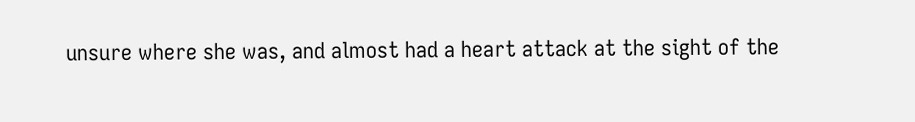unsure where she was, and almost had a heart attack at the sight of the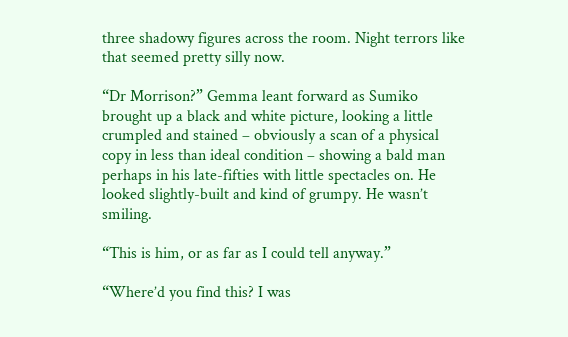three shadowy figures across the room. Night terrors like that seemed pretty silly now.

“Dr Morrison?” Gemma leant forward as Sumiko brought up a black and white picture, looking a little crumpled and stained – obviously a scan of a physical copy in less than ideal condition – showing a bald man perhaps in his late-fifties with little spectacles on. He looked slightly-built and kind of grumpy. He wasn’t smiling.

“This is him, or as far as I could tell anyway.”

“Where’d you find this? I was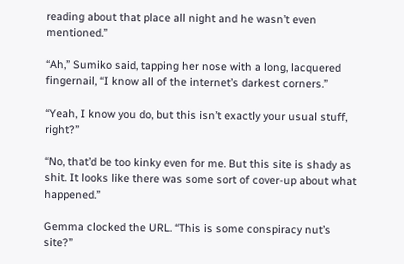reading about that place all night and he wasn’t even mentioned.”

“Ah,” Sumiko said, tapping her nose with a long, lacquered fingernail, “I know all of the internet’s darkest corners.”

“Yeah, I know you do, but this isn’t exactly your usual stuff, right?”

“No, that’d be too kinky even for me. But this site is shady as shit. It looks like there was some sort of cover-up about what happened.”

Gemma clocked the URL. “This is some conspiracy nut’s site?”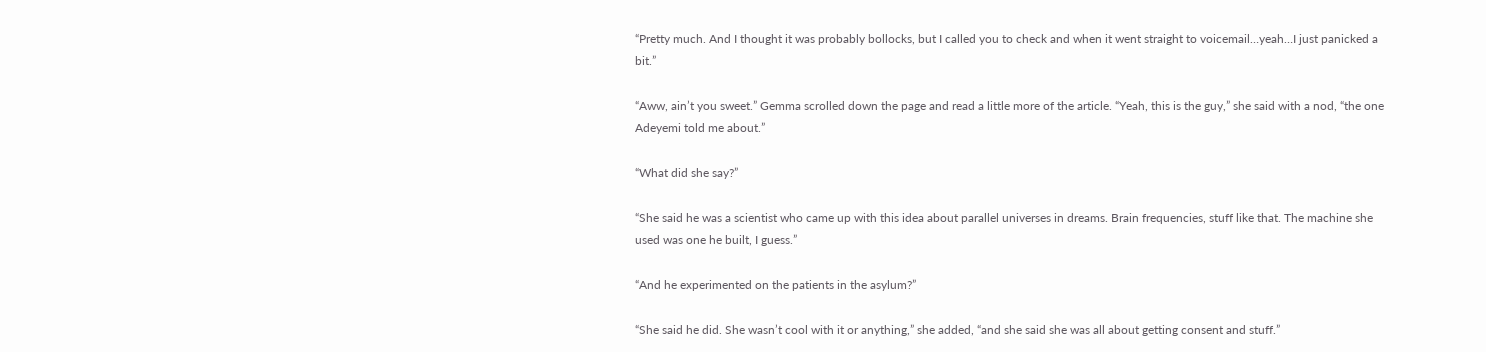“Pretty much. And I thought it was probably bollocks, but I called you to check and when it went straight to voicemail…yeah…I just panicked a bit.”

“Aww, ain’t you sweet.” Gemma scrolled down the page and read a little more of the article. “Yeah, this is the guy,” she said with a nod, “the one Adeyemi told me about.”

“What did she say?”

“She said he was a scientist who came up with this idea about parallel universes in dreams. Brain frequencies, stuff like that. The machine she used was one he built, I guess.”

“And he experimented on the patients in the asylum?”

“She said he did. She wasn’t cool with it or anything,” she added, “and she said she was all about getting consent and stuff.”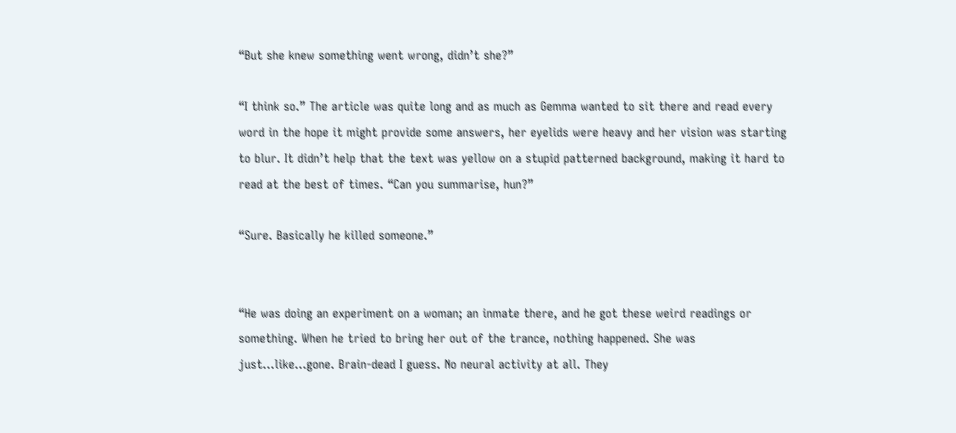“But she knew something went wrong, didn’t she?”

“I think so.” The article was quite long and as much as Gemma wanted to sit there and read every word in the hope it might provide some answers, her eyelids were heavy and her vision was starting to blur. It didn’t help that the text was yellow on a stupid patterned background, making it hard to read at the best of times. “Can you summarise, hun?”

“Sure. Basically he killed someone.”


“He was doing an experiment on a woman; an inmate there, and he got these weird readings or something. When he tried to bring her out of the trance, nothing happened. She was just…like…gone. Brain-dead I guess. No neural activity at all. They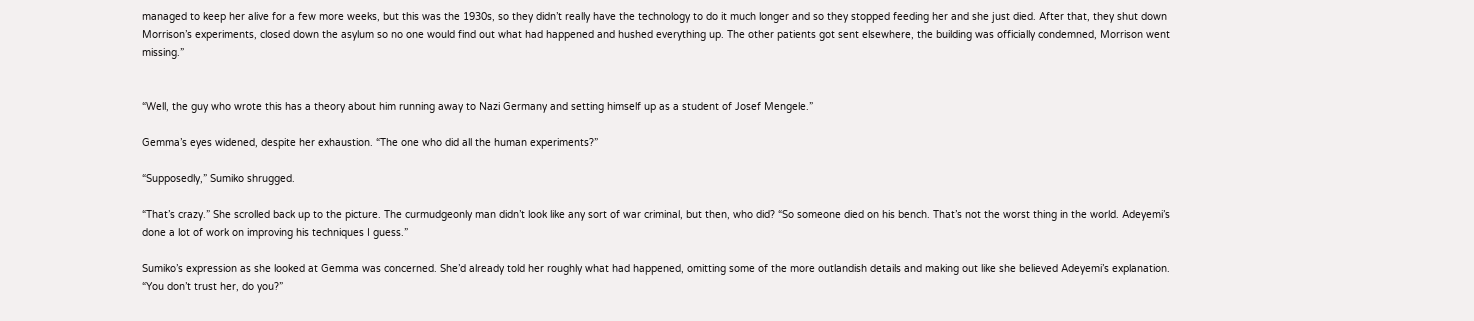managed to keep her alive for a few more weeks, but this was the 1930s, so they didn’t really have the technology to do it much longer and so they stopped feeding her and she just died. After that, they shut down Morrison’s experiments, closed down the asylum so no one would find out what had happened and hushed everything up. The other patients got sent elsewhere, the building was officially condemned, Morrison went missing.”


“Well, the guy who wrote this has a theory about him running away to Nazi Germany and setting himself up as a student of Josef Mengele.”

Gemma’s eyes widened, despite her exhaustion. “The one who did all the human experiments?”

“Supposedly,” Sumiko shrugged.

“That’s crazy.” She scrolled back up to the picture. The curmudgeonly man didn’t look like any sort of war criminal, but then, who did? “So someone died on his bench. That’s not the worst thing in the world. Adeyemi’s done a lot of work on improving his techniques I guess.”

Sumiko’s expression as she looked at Gemma was concerned. She’d already told her roughly what had happened, omitting some of the more outlandish details and making out like she believed Adeyemi’s explanation. “You don’t trust her, do you?”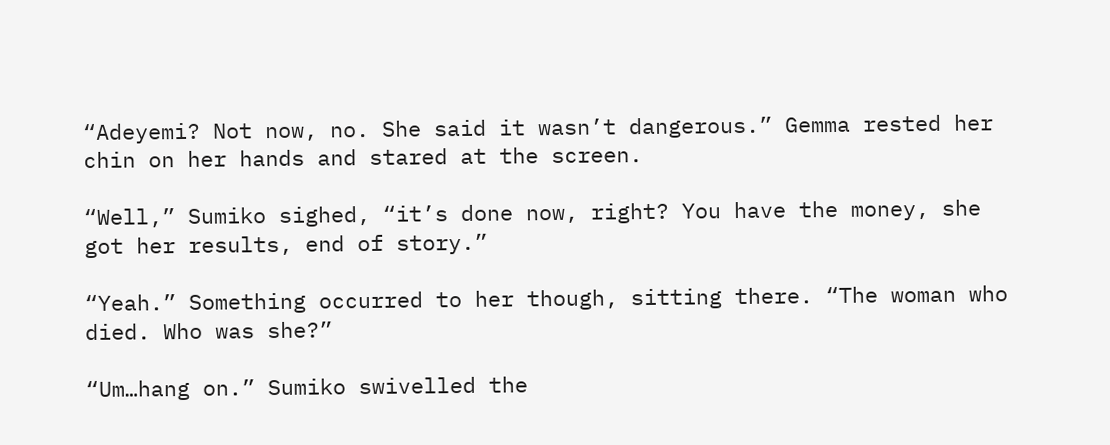“Adeyemi? Not now, no. She said it wasn’t dangerous.” Gemma rested her chin on her hands and stared at the screen.

“Well,” Sumiko sighed, “it’s done now, right? You have the money, she got her results, end of story.”

“Yeah.” Something occurred to her though, sitting there. “The woman who died. Who was she?”

“Um…hang on.” Sumiko swivelled the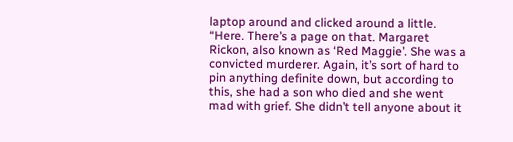laptop around and clicked around a little. “Here. There’s a page on that. Margaret Rickon, also known as ‘Red Maggie’. She was a convicted murderer. Again, it’s sort of hard to pin anything definite down, but according to this, she had a son who died and she went mad with grief. She didn’t tell anyone about it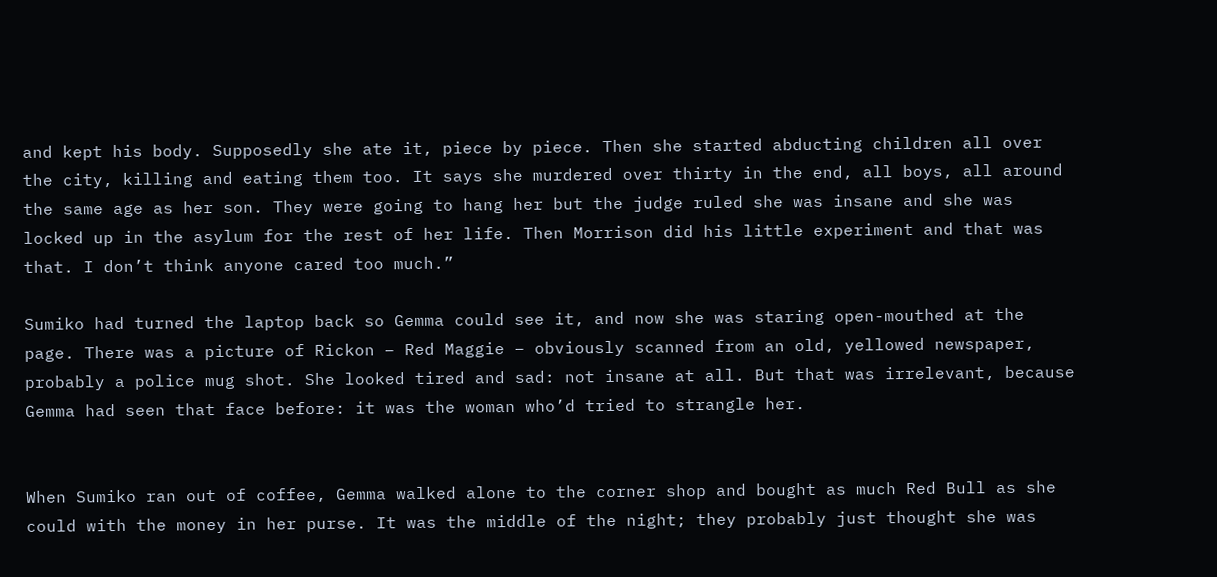and kept his body. Supposedly she ate it, piece by piece. Then she started abducting children all over the city, killing and eating them too. It says she murdered over thirty in the end, all boys, all around the same age as her son. They were going to hang her but the judge ruled she was insane and she was locked up in the asylum for the rest of her life. Then Morrison did his little experiment and that was that. I don’t think anyone cared too much.”

Sumiko had turned the laptop back so Gemma could see it, and now she was staring open-mouthed at the page. There was a picture of Rickon – Red Maggie – obviously scanned from an old, yellowed newspaper, probably a police mug shot. She looked tired and sad: not insane at all. But that was irrelevant, because Gemma had seen that face before: it was the woman who’d tried to strangle her.


When Sumiko ran out of coffee, Gemma walked alone to the corner shop and bought as much Red Bull as she could with the money in her purse. It was the middle of the night; they probably just thought she was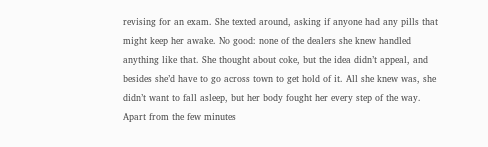revising for an exam. She texted around, asking if anyone had any pills that might keep her awake. No good: none of the dealers she knew handled anything like that. She thought about coke, but the idea didn’t appeal, and besides she’d have to go across town to get hold of it. All she knew was, she didn’t want to fall asleep, but her body fought her every step of the way. Apart from the few minutes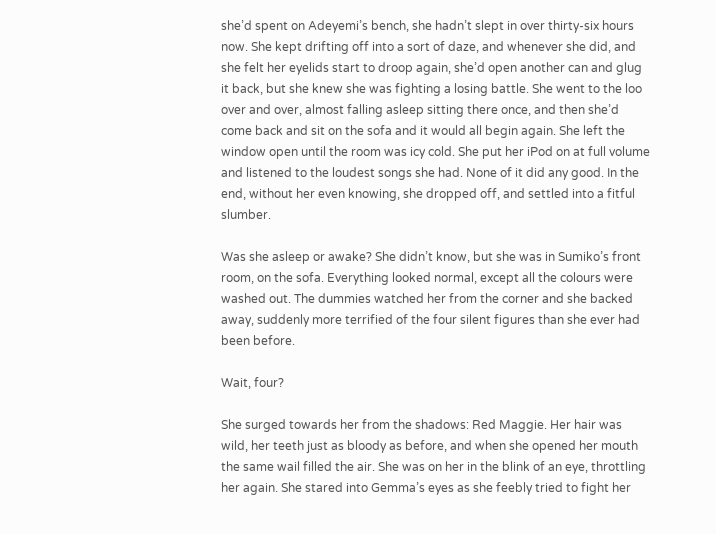she’d spent on Adeyemi’s bench, she hadn’t slept in over thirty-six hours now. She kept drifting off into a sort of daze, and whenever she did, and she felt her eyelids start to droop again, she’d open another can and glug it back, but she knew she was fighting a losing battle. She went to the loo over and over, almost falling asleep sitting there once, and then she’d come back and sit on the sofa and it would all begin again. She left the window open until the room was icy cold. She put her iPod on at full volume and listened to the loudest songs she had. None of it did any good. In the end, without her even knowing, she dropped off, and settled into a fitful slumber.

Was she asleep or awake? She didn’t know, but she was in Sumiko’s front room, on the sofa. Everything looked normal, except all the colours were washed out. The dummies watched her from the corner and she backed away, suddenly more terrified of the four silent figures than she ever had been before.

Wait, four?

She surged towards her from the shadows: Red Maggie. Her hair was wild, her teeth just as bloody as before, and when she opened her mouth the same wail filled the air. She was on her in the blink of an eye, throttling her again. She stared into Gemma’s eyes as she feebly tried to fight her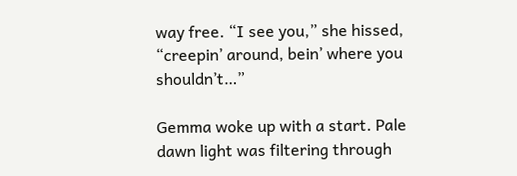way free. “I see you,” she hissed, “creepin’ around, bein’ where you shouldn’t…”

Gemma woke up with a start. Pale dawn light was filtering through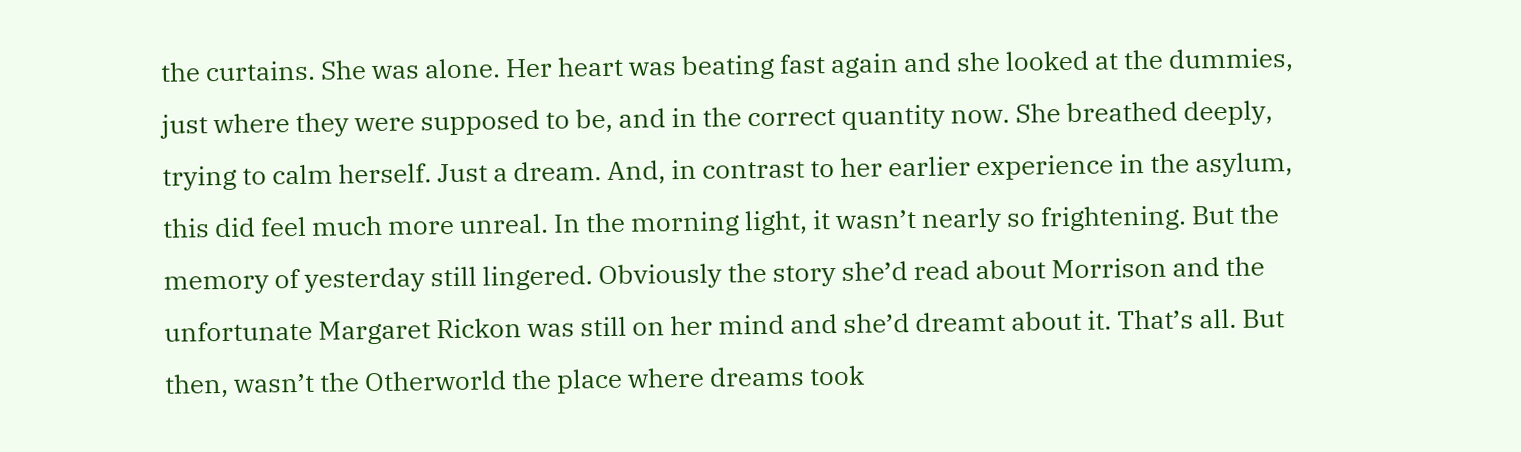the curtains. She was alone. Her heart was beating fast again and she looked at the dummies, just where they were supposed to be, and in the correct quantity now. She breathed deeply, trying to calm herself. Just a dream. And, in contrast to her earlier experience in the asylum, this did feel much more unreal. In the morning light, it wasn’t nearly so frightening. But the memory of yesterday still lingered. Obviously the story she’d read about Morrison and the unfortunate Margaret Rickon was still on her mind and she’d dreamt about it. That’s all. But then, wasn’t the Otherworld the place where dreams took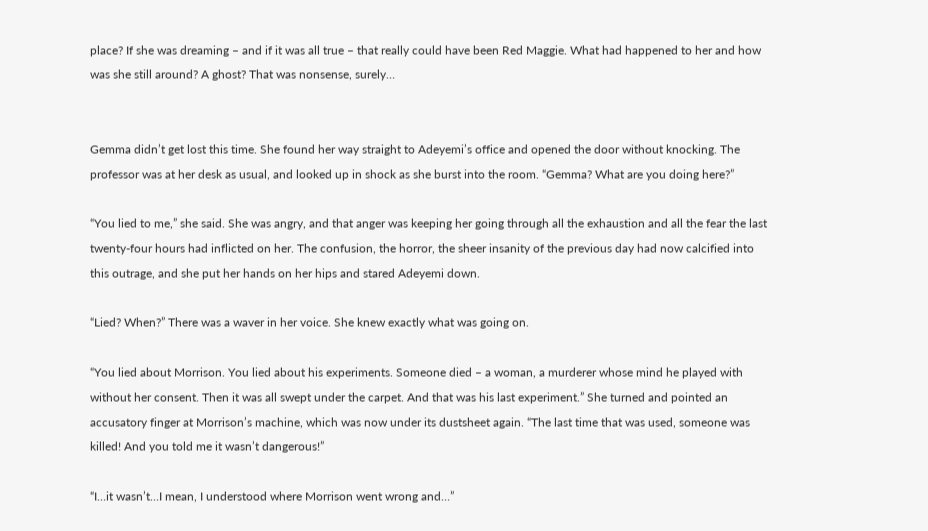place? If she was dreaming – and if it was all true – that really could have been Red Maggie. What had happened to her and how was she still around? A ghost? That was nonsense, surely…


Gemma didn’t get lost this time. She found her way straight to Adeyemi’s office and opened the door without knocking. The professor was at her desk as usual, and looked up in shock as she burst into the room. “Gemma? What are you doing here?”

“You lied to me,” she said. She was angry, and that anger was keeping her going through all the exhaustion and all the fear the last twenty-four hours had inflicted on her. The confusion, the horror, the sheer insanity of the previous day had now calcified into this outrage, and she put her hands on her hips and stared Adeyemi down.

“Lied? When?” There was a waver in her voice. She knew exactly what was going on.

“You lied about Morrison. You lied about his experiments. Someone died – a woman, a murderer whose mind he played with without her consent. Then it was all swept under the carpet. And that was his last experiment.” She turned and pointed an accusatory finger at Morrison’s machine, which was now under its dustsheet again. “The last time that was used, someone was killed! And you told me it wasn’t dangerous!”

“I…it wasn’t…I mean, I understood where Morrison went wrong and…”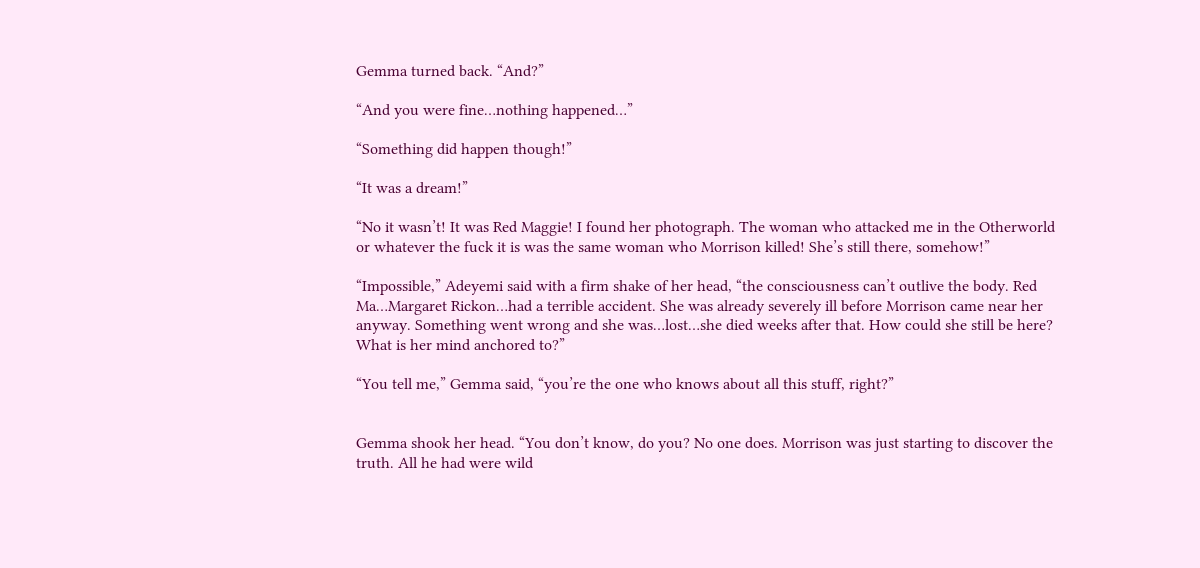Gemma turned back. “And?”

“And you were fine…nothing happened…”

“Something did happen though!”

“It was a dream!”

“No it wasn’t! It was Red Maggie! I found her photograph. The woman who attacked me in the Otherworld or whatever the fuck it is was the same woman who Morrison killed! She’s still there, somehow!”

“Impossible,” Adeyemi said with a firm shake of her head, “the consciousness can’t outlive the body. Red Ma…Margaret Rickon…had a terrible accident. She was already severely ill before Morrison came near her anyway. Something went wrong and she was…lost…she died weeks after that. How could she still be here? What is her mind anchored to?”

“You tell me,” Gemma said, “you’re the one who knows about all this stuff, right?”


Gemma shook her head. “You don’t know, do you? No one does. Morrison was just starting to discover the truth. All he had were wild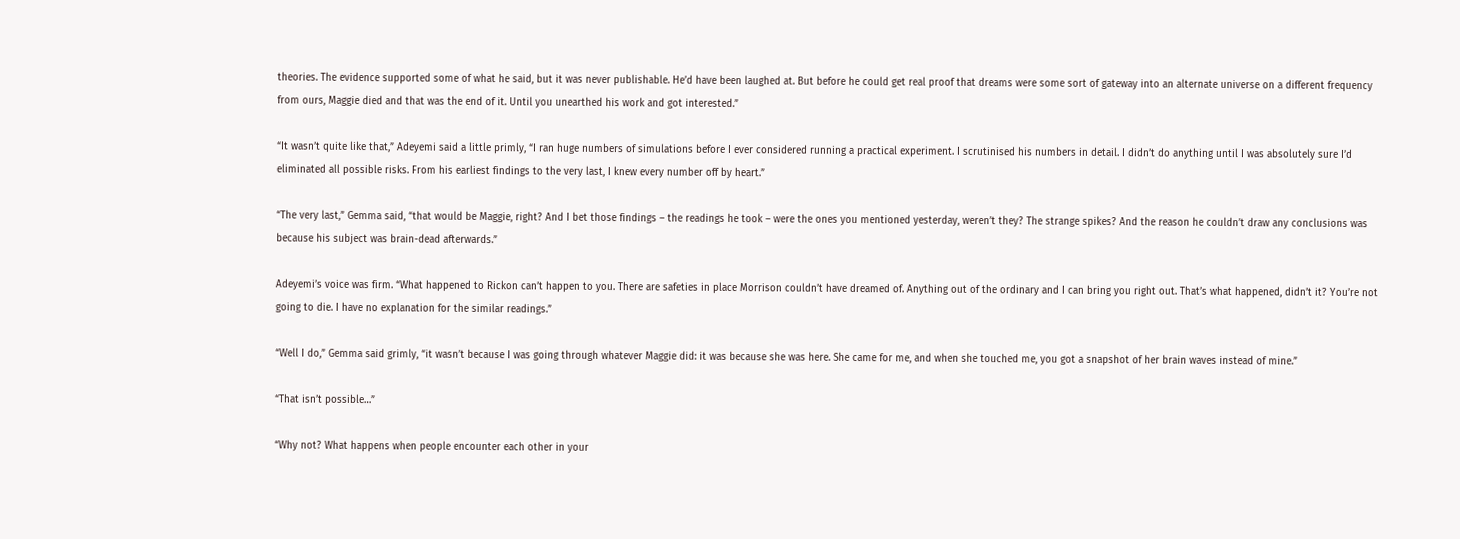theories. The evidence supported some of what he said, but it was never publishable. He’d have been laughed at. But before he could get real proof that dreams were some sort of gateway into an alternate universe on a different frequency from ours, Maggie died and that was the end of it. Until you unearthed his work and got interested.”

“It wasn’t quite like that,” Adeyemi said a little primly, “I ran huge numbers of simulations before I ever considered running a practical experiment. I scrutinised his numbers in detail. I didn’t do anything until I was absolutely sure I’d eliminated all possible risks. From his earliest findings to the very last, I knew every number off by heart.”

“The very last,” Gemma said, “that would be Maggie, right? And I bet those findings – the readings he took – were the ones you mentioned yesterday, weren’t they? The strange spikes? And the reason he couldn’t draw any conclusions was because his subject was brain-dead afterwards.”

Adeyemi’s voice was firm. “What happened to Rickon can’t happen to you. There are safeties in place Morrison couldn’t have dreamed of. Anything out of the ordinary and I can bring you right out. That’s what happened, didn’t it? You’re not going to die. I have no explanation for the similar readings.”

“Well I do,” Gemma said grimly, “it wasn’t because I was going through whatever Maggie did: it was because she was here. She came for me, and when she touched me, you got a snapshot of her brain waves instead of mine.”

“That isn’t possible…”

“Why not? What happens when people encounter each other in your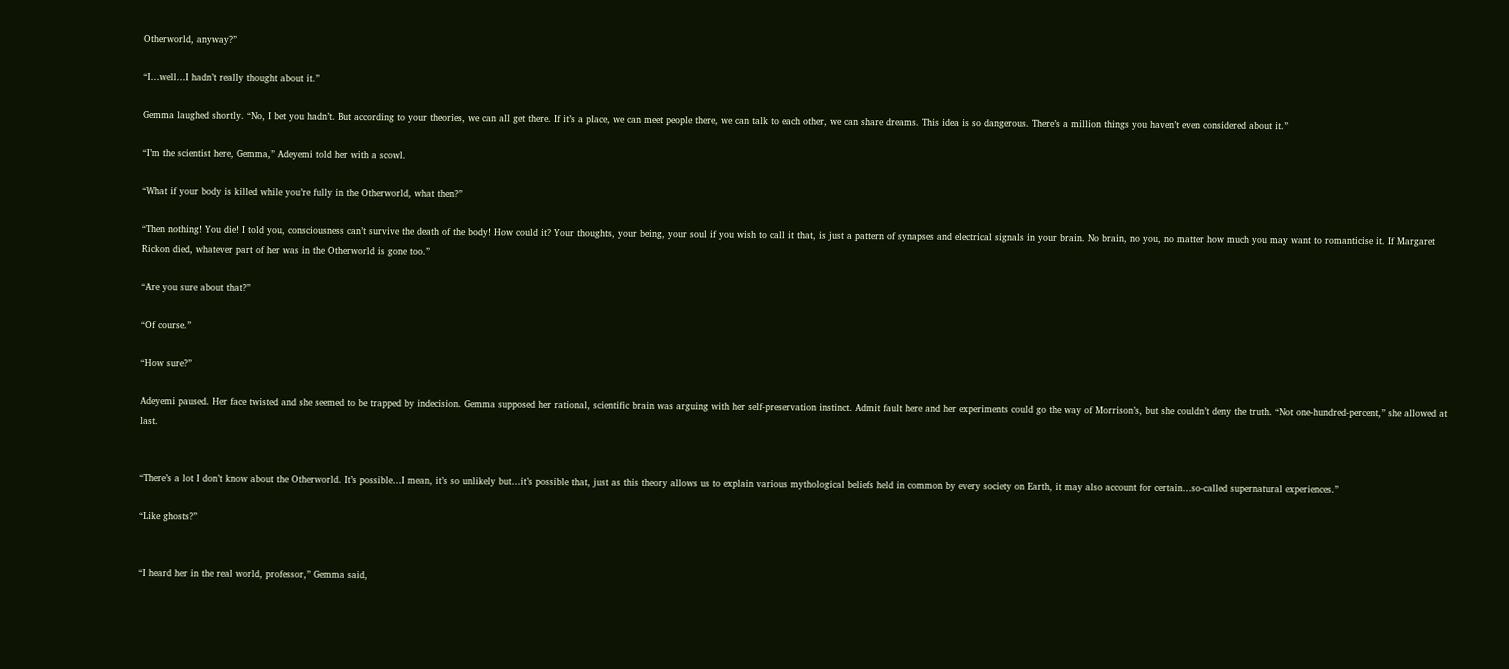Otherworld, anyway?”

“I…well…I hadn’t really thought about it.”

Gemma laughed shortly. “No, I bet you hadn’t. But according to your theories, we can all get there. If it’s a place, we can meet people there, we can talk to each other, we can share dreams. This idea is so dangerous. There’s a million things you haven’t even considered about it.”

“I’m the scientist here, Gemma,” Adeyemi told her with a scowl.

“What if your body is killed while you’re fully in the Otherworld, what then?”

“Then nothing! You die! I told you, consciousness can’t survive the death of the body! How could it? Your thoughts, your being, your soul if you wish to call it that, is just a pattern of synapses and electrical signals in your brain. No brain, no you, no matter how much you may want to romanticise it. If Margaret Rickon died, whatever part of her was in the Otherworld is gone too.”

“Are you sure about that?”

“Of course.”

“How sure?”

Adeyemi paused. Her face twisted and she seemed to be trapped by indecision. Gemma supposed her rational, scientific brain was arguing with her self-preservation instinct. Admit fault here and her experiments could go the way of Morrison’s, but she couldn’t deny the truth. “Not one-hundred-percent,” she allowed at last.


“There’s a lot I don’t know about the Otherworld. It’s possible…I mean, it’s so unlikely but…it’s possible that, just as this theory allows us to explain various mythological beliefs held in common by every society on Earth, it may also account for certain…so-called supernatural experiences.”

“Like ghosts?”


“I heard her in the real world, professor,” Gemma said,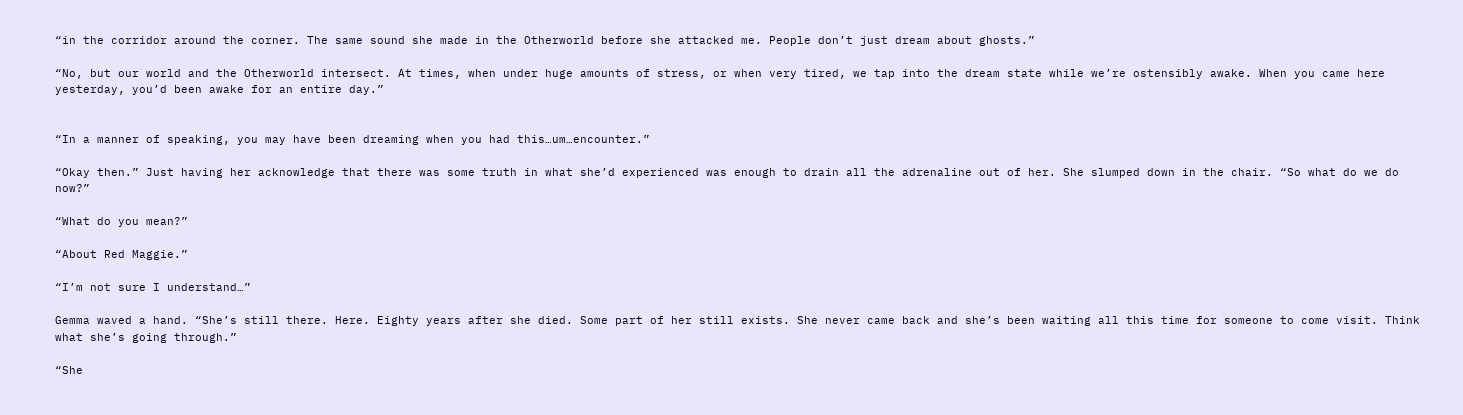“in the corridor around the corner. The same sound she made in the Otherworld before she attacked me. People don’t just dream about ghosts.”

“No, but our world and the Otherworld intersect. At times, when under huge amounts of stress, or when very tired, we tap into the dream state while we’re ostensibly awake. When you came here yesterday, you’d been awake for an entire day.”


“In a manner of speaking, you may have been dreaming when you had this…um…encounter.”

“Okay then.” Just having her acknowledge that there was some truth in what she’d experienced was enough to drain all the adrenaline out of her. She slumped down in the chair. “So what do we do now?”

“What do you mean?”

“About Red Maggie.”

“I’m not sure I understand…”

Gemma waved a hand. “She’s still there. Here. Eighty years after she died. Some part of her still exists. She never came back and she’s been waiting all this time for someone to come visit. Think what she’s going through.”

“She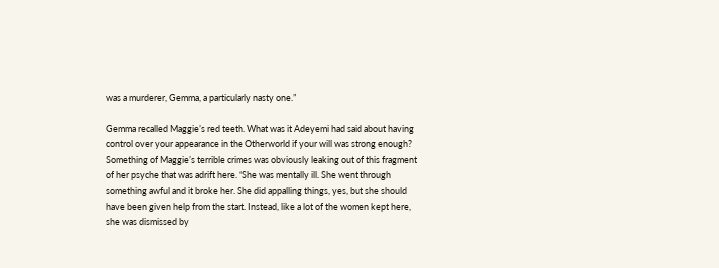was a murderer, Gemma, a particularly nasty one.”

Gemma recalled Maggie’s red teeth. What was it Adeyemi had said about having control over your appearance in the Otherworld if your will was strong enough? Something of Maggie’s terrible crimes was obviously leaking out of this fragment of her psyche that was adrift here. “She was mentally ill. She went through something awful and it broke her. She did appalling things, yes, but she should have been given help from the start. Instead, like a lot of the women kept here, she was dismissed by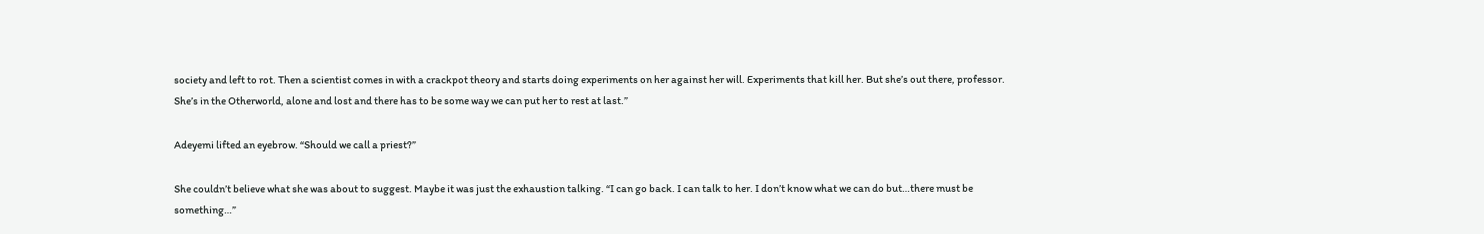society and left to rot. Then a scientist comes in with a crackpot theory and starts doing experiments on her against her will. Experiments that kill her. But she’s out there, professor. She’s in the Otherworld, alone and lost and there has to be some way we can put her to rest at last.”

Adeyemi lifted an eyebrow. “Should we call a priest?”

She couldn’t believe what she was about to suggest. Maybe it was just the exhaustion talking. “I can go back. I can talk to her. I don’t know what we can do but…there must be something…”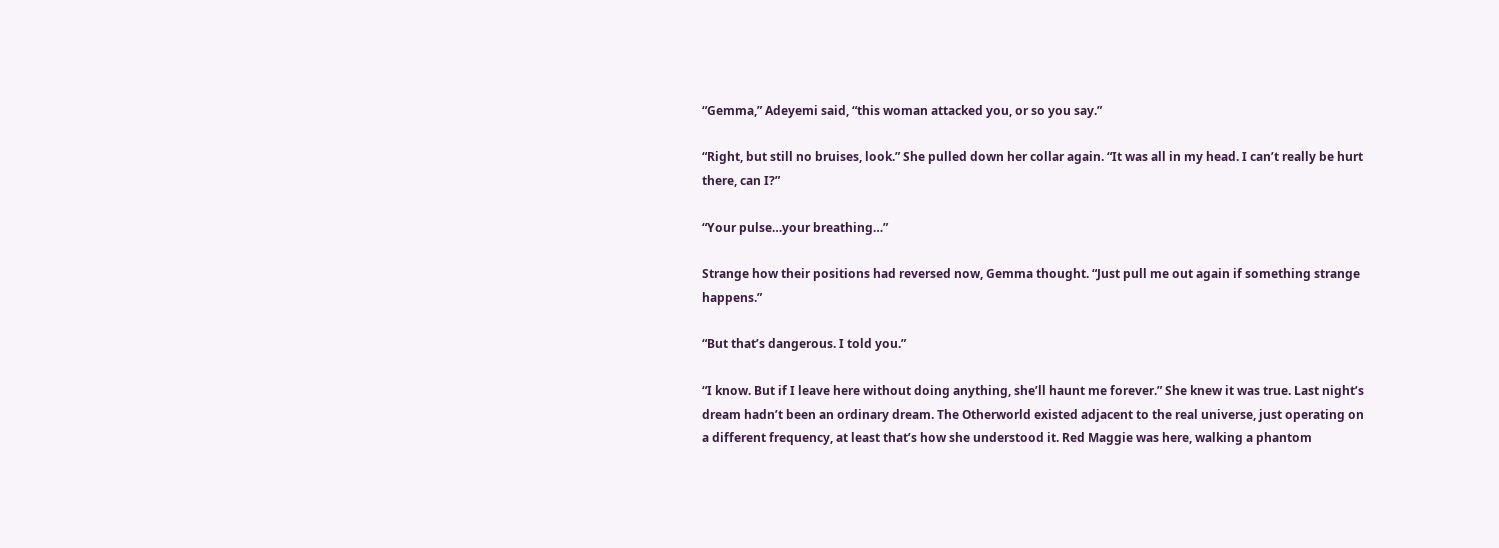“Gemma,” Adeyemi said, “this woman attacked you, or so you say.”

“Right, but still no bruises, look.” She pulled down her collar again. “It was all in my head. I can’t really be hurt there, can I?”

“Your pulse…your breathing…”

Strange how their positions had reversed now, Gemma thought. “Just pull me out again if something strange happens.”

“But that’s dangerous. I told you.”

“I know. But if I leave here without doing anything, she’ll haunt me forever.” She knew it was true. Last night’s dream hadn’t been an ordinary dream. The Otherworld existed adjacent to the real universe, just operating on a different frequency, at least that’s how she understood it. Red Maggie was here, walking a phantom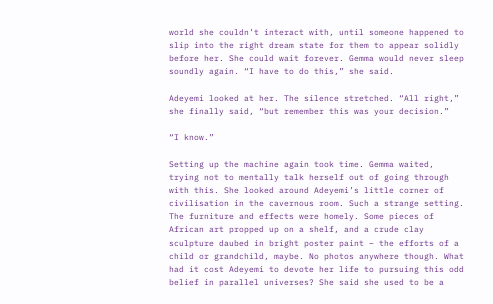world she couldn’t interact with, until someone happened to slip into the right dream state for them to appear solidly before her. She could wait forever. Gemma would never sleep soundly again. “I have to do this,” she said.

Adeyemi looked at her. The silence stretched. “All right,” she finally said, “but remember this was your decision.”

“I know.”

Setting up the machine again took time. Gemma waited, trying not to mentally talk herself out of going through with this. She looked around Adeyemi’s little corner of civilisation in the cavernous room. Such a strange setting. The furniture and effects were homely. Some pieces of African art propped up on a shelf, and a crude clay sculpture daubed in bright poster paint – the efforts of a child or grandchild, maybe. No photos anywhere though. What had it cost Adeyemi to devote her life to pursuing this odd belief in parallel universes? She said she used to be a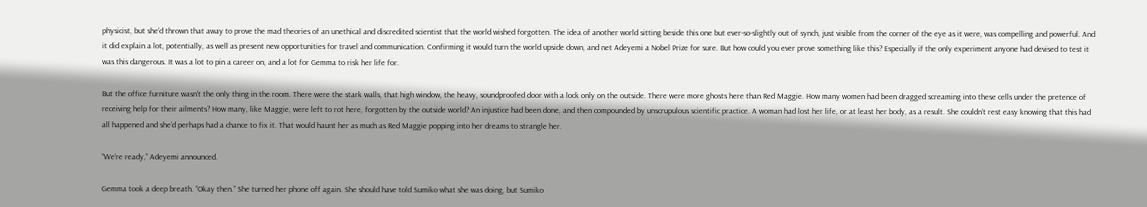physicist, but she’d thrown that away to prove the mad theories of an unethical and discredited scientist that the world wished forgotten. The idea of another world sitting beside this one but ever-so-slightly out of synch, just visible from the corner of the eye as it were, was compelling and powerful. And it did explain a lot, potentially, as well as present new opportunities for travel and communication. Confirming it would turn the world upside down, and net Adeyemi a Nobel Prize for sure. But how could you ever prove something like this? Especially if the only experiment anyone had devised to test it was this dangerous. It was a lot to pin a career on, and a lot for Gemma to risk her life for.

But the office furniture wasn’t the only thing in the room. There were the stark walls, that high window, the heavy, soundproofed door with a lock only on the outside. There were more ghosts here than Red Maggie. How many women had been dragged screaming into these cells under the pretence of receiving help for their ailments? How many, like Maggie, were left to rot here, forgotten by the outside world? An injustice had been done, and then compounded by unscrupulous scientific practice. A woman had lost her life, or at least her body, as a result. She couldn’t rest easy knowing that this had all happened and she’d perhaps had a chance to fix it. That would haunt her as much as Red Maggie popping into her dreams to strangle her.

“We’re ready,” Adeyemi announced.

Gemma took a deep breath. “Okay then.” She turned her phone off again. She should have told Sumiko what she was doing, but Sumiko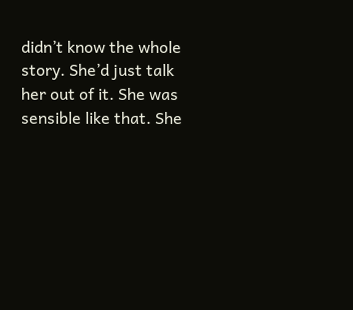didn’t know the whole story. She’d just talk her out of it. She was sensible like that. She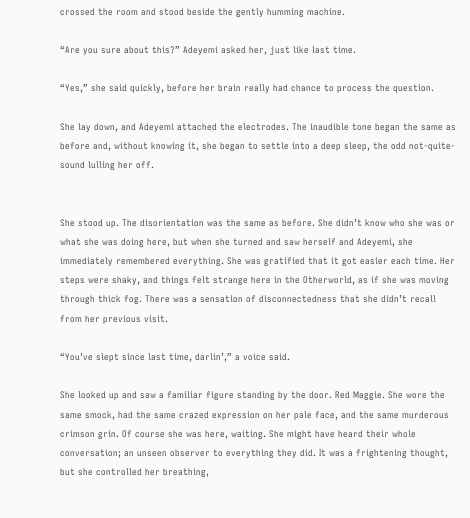crossed the room and stood beside the gently humming machine.

“Are you sure about this?” Adeyemi asked her, just like last time.

“Yes,” she said quickly, before her brain really had chance to process the question.

She lay down, and Adeyemi attached the electrodes. The inaudible tone began the same as before and, without knowing it, she began to settle into a deep sleep, the odd not-quite-sound lulling her off.


She stood up. The disorientation was the same as before. She didn’t know who she was or what she was doing here, but when she turned and saw herself and Adeyemi, she immediately remembered everything. She was gratified that it got easier each time. Her steps were shaky, and things felt strange here in the Otherworld, as if she was moving through thick fog. There was a sensation of disconnectedness that she didn’t recall from her previous visit.

“You’ve slept since last time, darlin’,” a voice said.

She looked up and saw a familiar figure standing by the door. Red Maggie. She wore the same smock, had the same crazed expression on her pale face, and the same murderous crimson grin. Of course she was here, waiting. She might have heard their whole conversation; an unseen observer to everything they did. It was a frightening thought, but she controlled her breathing,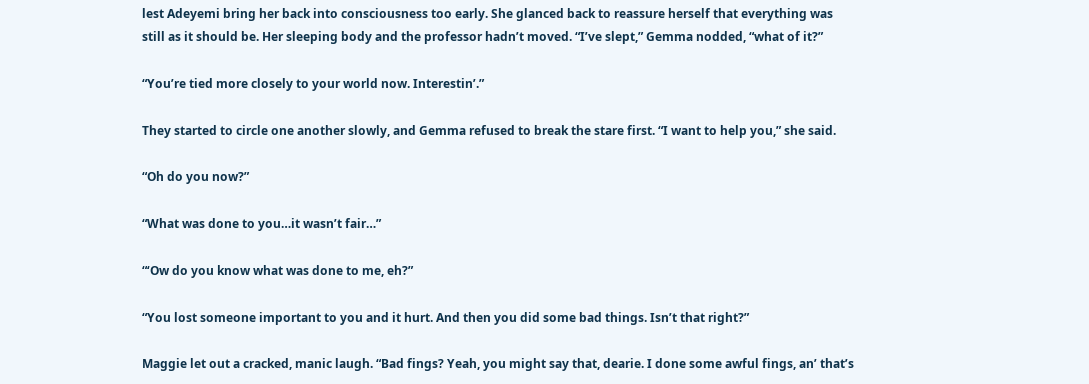lest Adeyemi bring her back into consciousness too early. She glanced back to reassure herself that everything was still as it should be. Her sleeping body and the professor hadn’t moved. “I’ve slept,” Gemma nodded, “what of it?”

“You’re tied more closely to your world now. Interestin’.”

They started to circle one another slowly, and Gemma refused to break the stare first. “I want to help you,” she said.

“Oh do you now?”

“What was done to you…it wasn’t fair…”

“‘Ow do you know what was done to me, eh?”

“You lost someone important to you and it hurt. And then you did some bad things. Isn’t that right?”

Maggie let out a cracked, manic laugh. “Bad fings? Yeah, you might say that, dearie. I done some awful fings, an’ that’s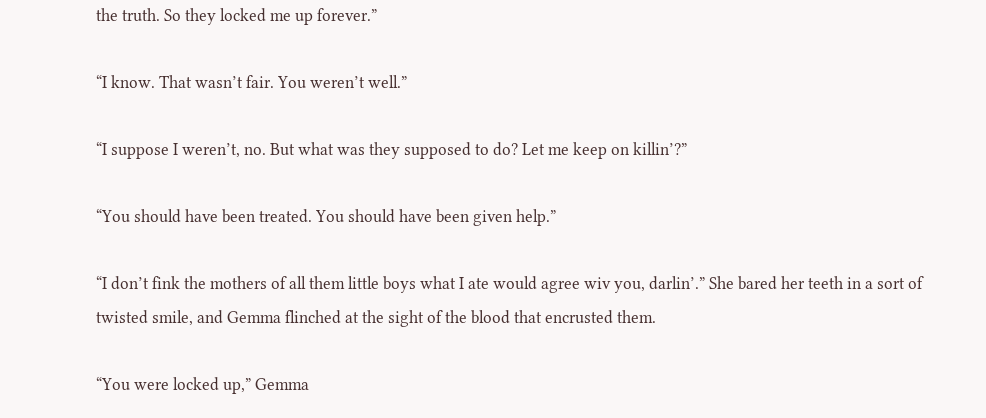the truth. So they locked me up forever.”

“I know. That wasn’t fair. You weren’t well.”

“I suppose I weren’t, no. But what was they supposed to do? Let me keep on killin’?”

“You should have been treated. You should have been given help.”

“I don’t fink the mothers of all them little boys what I ate would agree wiv you, darlin’.” She bared her teeth in a sort of twisted smile, and Gemma flinched at the sight of the blood that encrusted them.

“You were locked up,” Gemma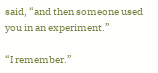said, “and then someone used you in an experiment.”

“I remember.”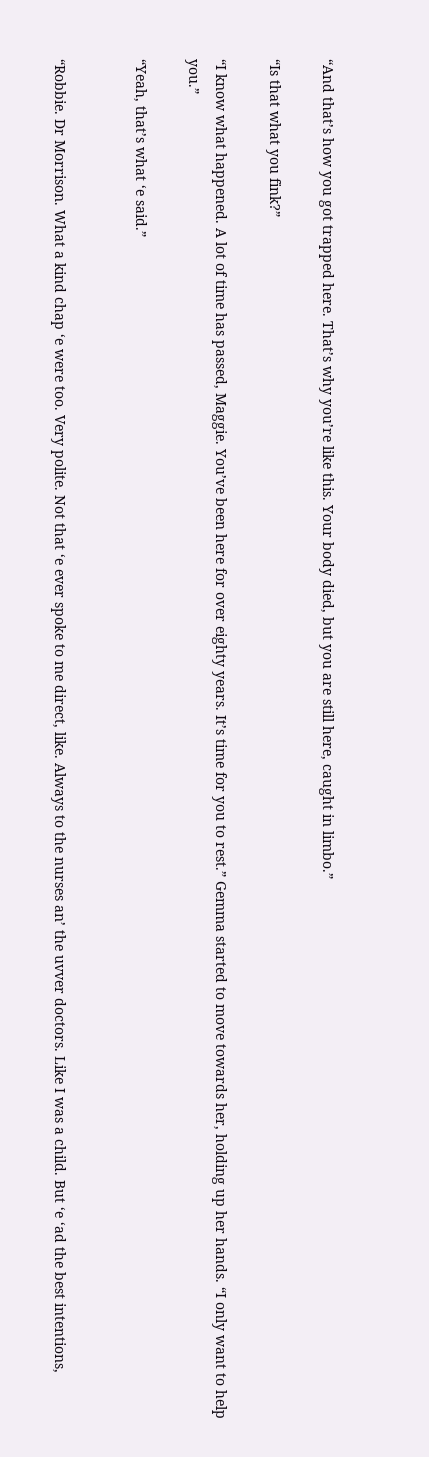“And that’s how you got trapped here. That’s why you’re like this. Your body died, but you are still here, caught in limbo.”

“Is that what you fink?”

“I know what happened. A lot of time has passed, Maggie. You’ve been here for over eighty years. It’s time for you to rest.” Gemma started to move towards her, holding up her hands. “I only want to help you.”

“Yeah, that’s what ‘e said.”


“Robbie. Dr Morrison. What a kind chap ‘e were too. Very polite. Not that ‘e ever spoke to me direct, like. Always to the nurses an’ the uvver doctors. Like I was a child. But ‘e ‘ad the best intentions,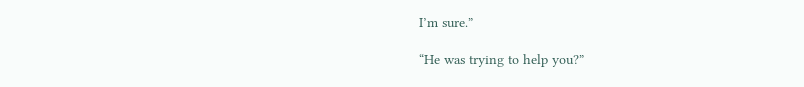I’m sure.”

“He was trying to help you?”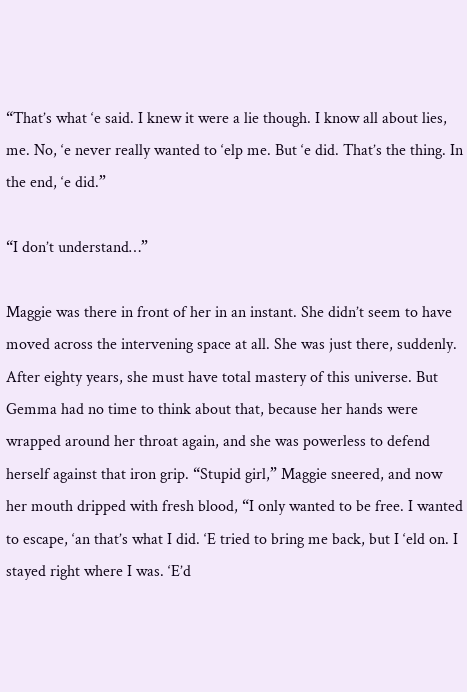“That’s what ‘e said. I knew it were a lie though. I know all about lies, me. No, ‘e never really wanted to ‘elp me. But ‘e did. That’s the thing. In the end, ‘e did.”

“I don’t understand…”

Maggie was there in front of her in an instant. She didn’t seem to have moved across the intervening space at all. She was just there, suddenly. After eighty years, she must have total mastery of this universe. But Gemma had no time to think about that, because her hands were wrapped around her throat again, and she was powerless to defend herself against that iron grip. “Stupid girl,” Maggie sneered, and now her mouth dripped with fresh blood, “I only wanted to be free. I wanted to escape, ‘an that’s what I did. ‘E tried to bring me back, but I ‘eld on. I stayed right where I was. ‘E’d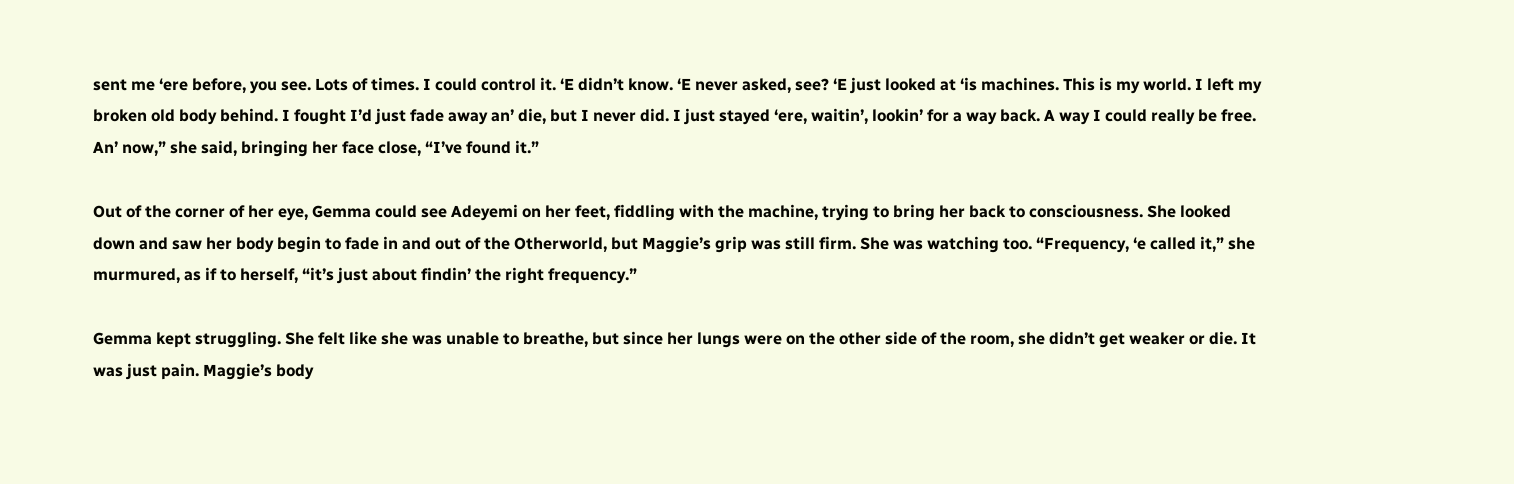sent me ‘ere before, you see. Lots of times. I could control it. ‘E didn’t know. ‘E never asked, see? ‘E just looked at ‘is machines. This is my world. I left my broken old body behind. I fought I’d just fade away an’ die, but I never did. I just stayed ‘ere, waitin’, lookin’ for a way back. A way I could really be free. An’ now,” she said, bringing her face close, “I’ve found it.”

Out of the corner of her eye, Gemma could see Adeyemi on her feet, fiddling with the machine, trying to bring her back to consciousness. She looked down and saw her body begin to fade in and out of the Otherworld, but Maggie’s grip was still firm. She was watching too. “Frequency, ‘e called it,” she murmured, as if to herself, “it’s just about findin’ the right frequency.”

Gemma kept struggling. She felt like she was unable to breathe, but since her lungs were on the other side of the room, she didn’t get weaker or die. It was just pain. Maggie’s body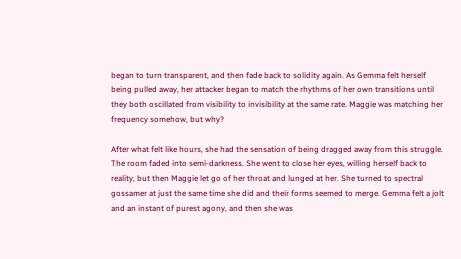began to turn transparent, and then fade back to solidity again. As Gemma felt herself being pulled away, her attacker began to match the rhythms of her own transitions until they both oscillated from visibility to invisibility at the same rate. Maggie was matching her frequency somehow, but why?

After what felt like hours, she had the sensation of being dragged away from this struggle. The room faded into semi-darkness. She went to close her eyes, willing herself back to reality, but then Maggie let go of her throat and lunged at her. She turned to spectral gossamer at just the same time she did and their forms seemed to merge. Gemma felt a jolt and an instant of purest agony, and then she was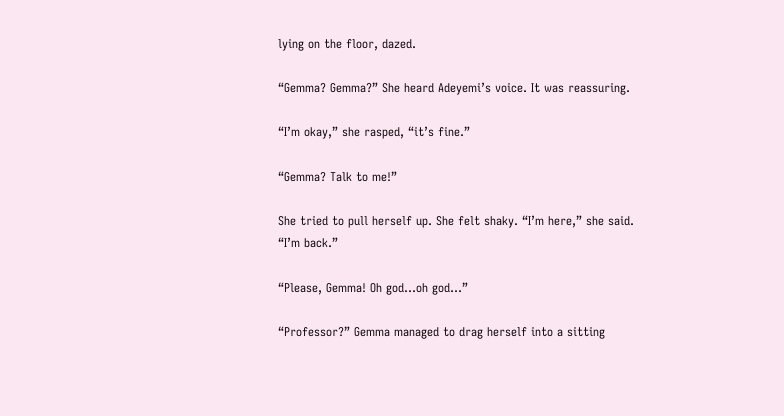lying on the floor, dazed.

“Gemma? Gemma?” She heard Adeyemi’s voice. It was reassuring.

“I’m okay,” she rasped, “it’s fine.”

“Gemma? Talk to me!”

She tried to pull herself up. She felt shaky. “I’m here,” she said. “I’m back.”

“Please, Gemma! Oh god…oh god…”

“Professor?” Gemma managed to drag herself into a sitting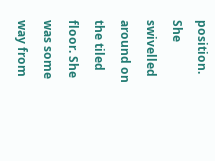position. She swivelled around on the tiled floor. She was some way from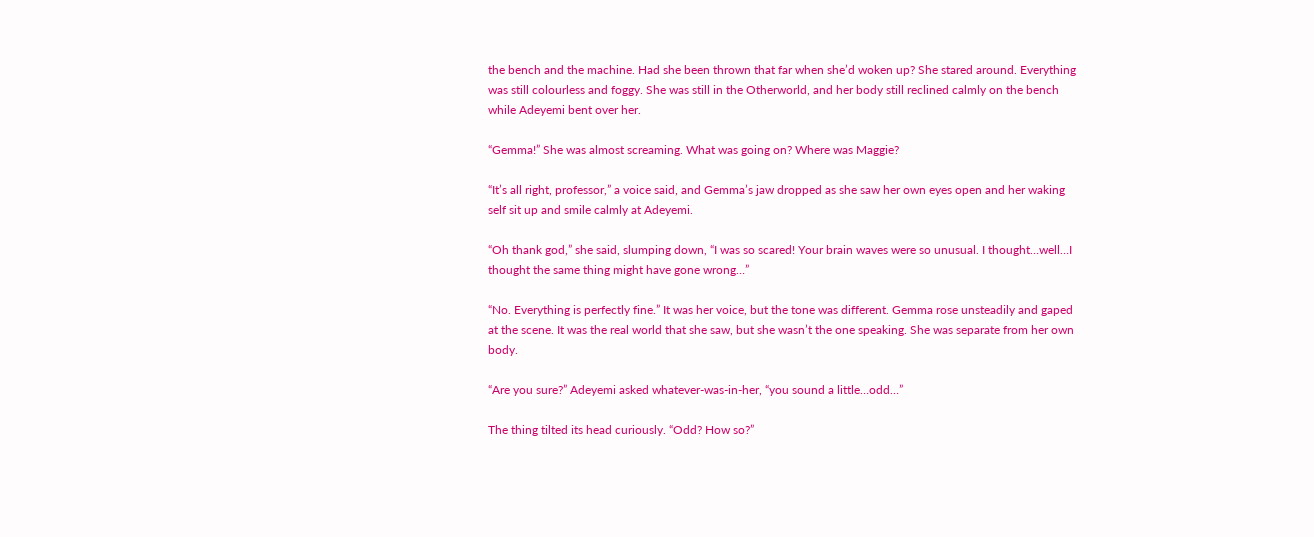the bench and the machine. Had she been thrown that far when she’d woken up? She stared around. Everything was still colourless and foggy. She was still in the Otherworld, and her body still reclined calmly on the bench while Adeyemi bent over her.

“Gemma!” She was almost screaming. What was going on? Where was Maggie?

“It’s all right, professor,” a voice said, and Gemma’s jaw dropped as she saw her own eyes open and her waking self sit up and smile calmly at Adeyemi.

“Oh thank god,” she said, slumping down, “I was so scared! Your brain waves were so unusual. I thought…well…I thought the same thing might have gone wrong…”

“No. Everything is perfectly fine.” It was her voice, but the tone was different. Gemma rose unsteadily and gaped at the scene. It was the real world that she saw, but she wasn’t the one speaking. She was separate from her own body.

“Are you sure?” Adeyemi asked whatever-was-in-her, “you sound a little…odd…”

The thing tilted its head curiously. “Odd? How so?”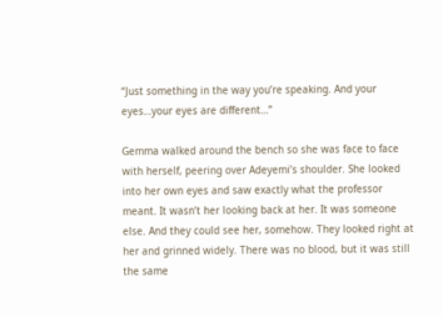“Just something in the way you’re speaking. And your eyes…your eyes are different…”

Gemma walked around the bench so she was face to face with herself, peering over Adeyemi’s shoulder. She looked into her own eyes and saw exactly what the professor meant. It wasn’t her looking back at her. It was someone else. And they could see her, somehow. They looked right at her and grinned widely. There was no blood, but it was still the same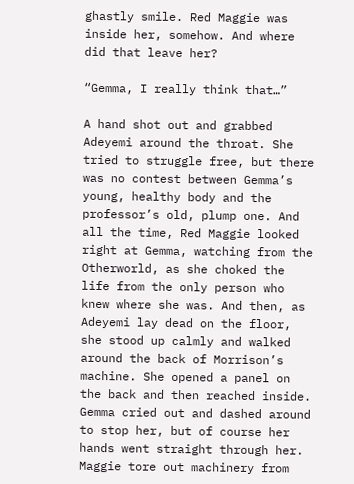ghastly smile. Red Maggie was inside her, somehow. And where did that leave her?

“Gemma, I really think that…”

A hand shot out and grabbed Adeyemi around the throat. She tried to struggle free, but there was no contest between Gemma’s young, healthy body and the professor’s old, plump one. And all the time, Red Maggie looked right at Gemma, watching from the Otherworld, as she choked the life from the only person who knew where she was. And then, as Adeyemi lay dead on the floor, she stood up calmly and walked around the back of Morrison’s machine. She opened a panel on the back and then reached inside. Gemma cried out and dashed around to stop her, but of course her hands went straight through her. Maggie tore out machinery from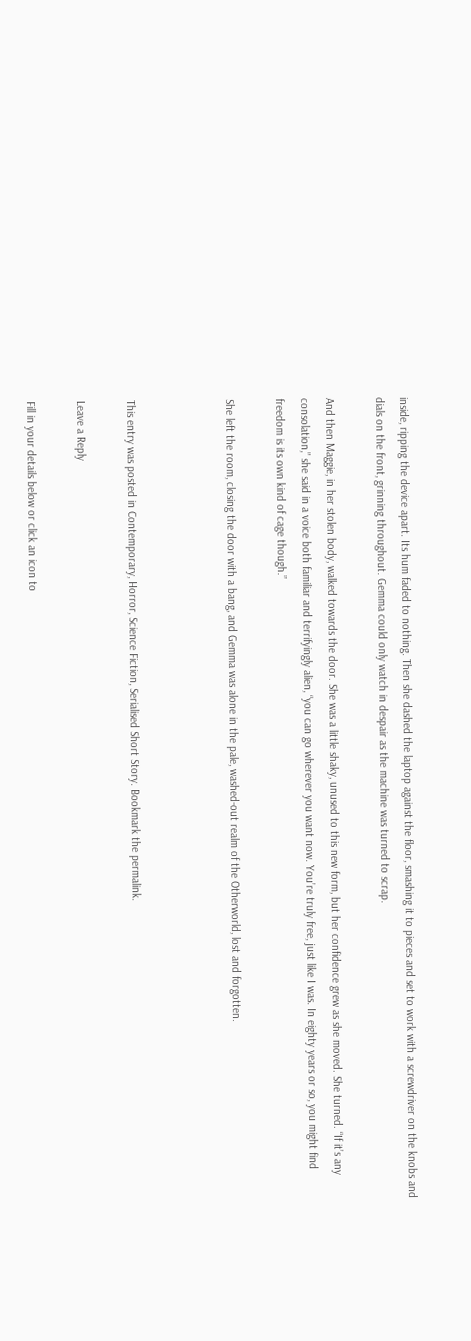inside, ripping the device apart. Its hum faded to nothing. Then she dashed the laptop against the floor, smashing it to pieces and set to work with a screwdriver on the knobs and dials on the front, grinning throughout. Gemma could only watch in despair as the machine was turned to scrap.

And then Maggie, in her stolen body, walked towards the door. She was a little shaky, unused to this new form, but her confidence grew as she moved. She turned. “If it’s any consolation,” she said in a voice both familiar and terrifyingly alien, “you can go wherever you want now. You’re truly free, just like I was. In eighty years or so, you might find freedom is its own kind of cage though.”

She left the room, closing the door with a bang, and Gemma was alone in the pale, washed-out realm of the Otherworld, lost and forgotten.



This entry was posted in Contemporary, Horror, Science Fiction, Serialised Short Story. Bookmark the permalink.

Leave a Reply

Fill in your details below or click an icon to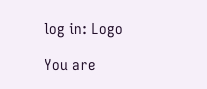log in: Logo

You are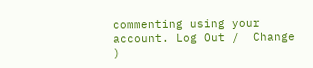commenting using your account. Log Out /  Change )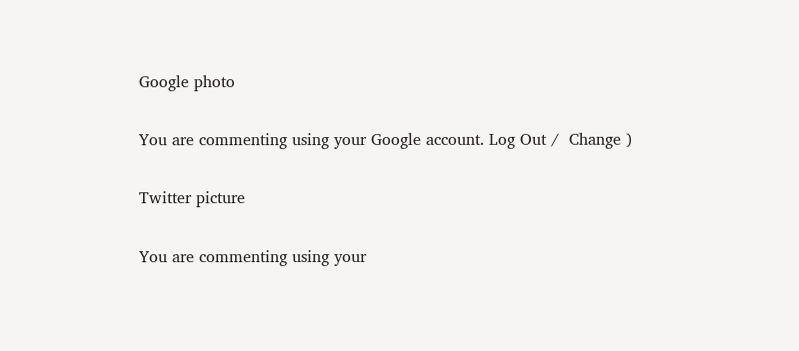Google photo

You are commenting using your Google account. Log Out /  Change )

Twitter picture

You are commenting using your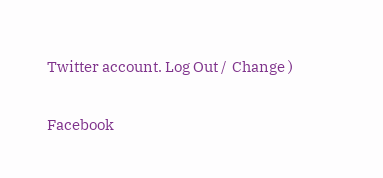Twitter account. Log Out /  Change )

Facebook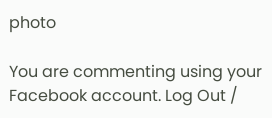photo

You are commenting using your Facebook account. Log Out /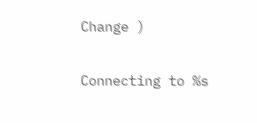Change )

Connecting to %s